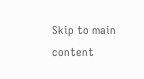Skip to main content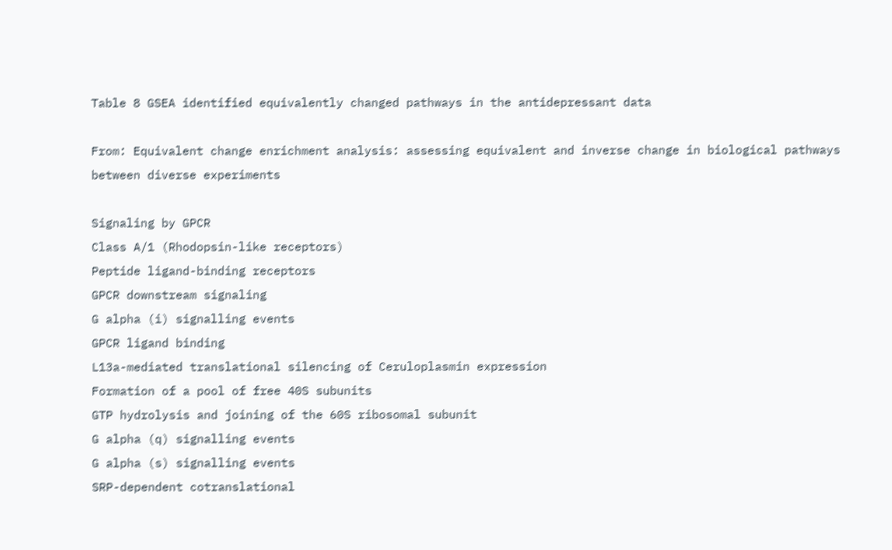Table 8 GSEA identified equivalently changed pathways in the antidepressant data

From: Equivalent change enrichment analysis: assessing equivalent and inverse change in biological pathways between diverse experiments

Signaling by GPCR
Class A/1 (Rhodopsin-like receptors)
Peptide ligand-binding receptors
GPCR downstream signaling
G alpha (i) signalling events
GPCR ligand binding
L13a-mediated translational silencing of Ceruloplasmin expression
Formation of a pool of free 40S subunits
GTP hydrolysis and joining of the 60S ribosomal subunit
G alpha (q) signalling events
G alpha (s) signalling events
SRP-dependent cotranslational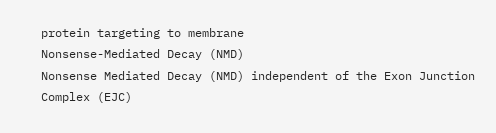protein targeting to membrane
Nonsense-Mediated Decay (NMD)
Nonsense Mediated Decay (NMD) independent of the Exon Junction Complex (EJC)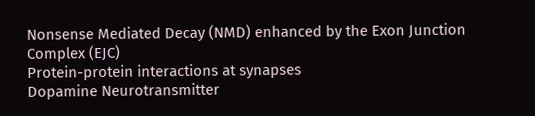Nonsense Mediated Decay (NMD) enhanced by the Exon Junction Complex (EJC)
Protein-protein interactions at synapses
Dopamine Neurotransmitter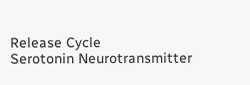Release Cycle
Serotonin Neurotransmitter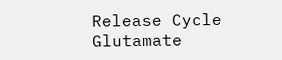Release Cycle
Glutamate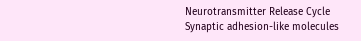Neurotransmitter Release Cycle
Synaptic adhesion-like molecules